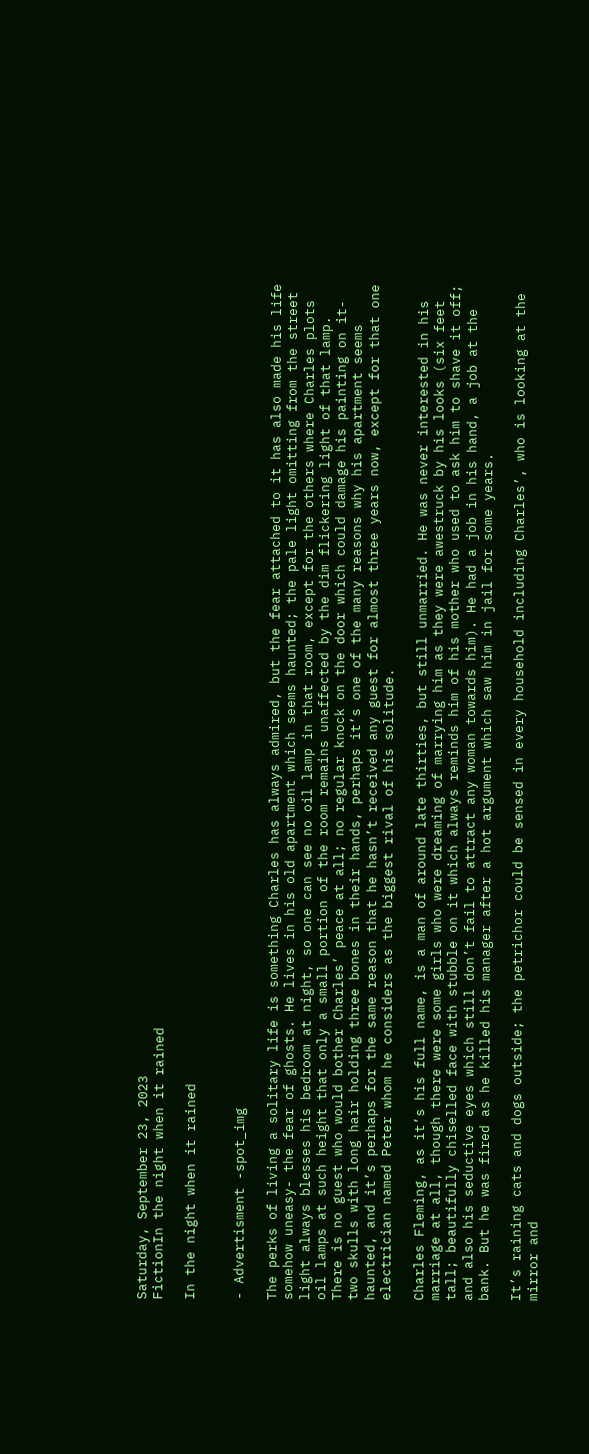Saturday, September 23, 2023
FictionIn the night when it rained

In the night when it rained


- Advertisment -spot_img

The perks of living a solitary life is something Charles has always admired, but the fear attached to it has also made his life somehow uneasy- the fear of ghosts. He lives in his old apartment which seems haunted; the pale light omitting from the street light always blesses his bedroom at night, so one can see no oil lamp in that room, except for the others where Charles plots oil lamps at such height that only a small portion of the room remains unaffected by the dim flickering light of that lamp. There is no guest who would bother Charles’ peace at all; no regular knock on the door which could damage his painting on it- two skulls with long hair holding three bones in their hands, perhaps it’s one of the many reasons why his apartment seems haunted, and it’s perhaps for the same reason that he hasn’t received any guest for almost three years now, except for that one electrician named Peter whom he considers as the biggest rival of his solitude.

Charles Fleming, as it’s his full name, is a man of around late thirties, but still unmarried. He was never interested in his marriage at all, though there were some girls who were dreaming of marrying him as they were awestruck by his looks (six feet tall; beautifully chiselled face with stubble on it which always reminds him of his mother who used to ask him to shave it off; and also his seductive eyes which still don’t fail to attract any woman towards him). He had a job in his hand, a job at the bank. But he was fired as he killed his manager after a hot argument which saw him in jail for some years.

It’s raining cats and dogs outside; the petrichor could be sensed in every household including Charles’, who is looking at the mirror and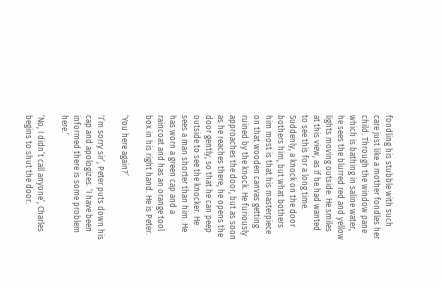fondling his stubble with such care just like a mother fondles her child. Through the window pane which is bathing in saline water, he sees the blurred red and yellow lights moving outside. He smiles at this view, as if he had wanted to see this for a long time. Suddenly, a knock on the door bothers him, but what bothers him most is that his masterpiece on that wooden canvas getting ruined by the knock. He furiously approaches the door, but as soon as he reaches there, he opens the door gently, so that he can peep outside to see the knocker. He sees a man shorter than him. He has worn a green cap and a raincoat and has an orange tool box in his right hand. He is Peter.

‘You here again?’

‘I’m sorry sir’, Peter puts down his cap and apologizes. ‘I have been informed there is some problem here.’

‘No, I didn’t call anyone’, Charles begins to shut the door.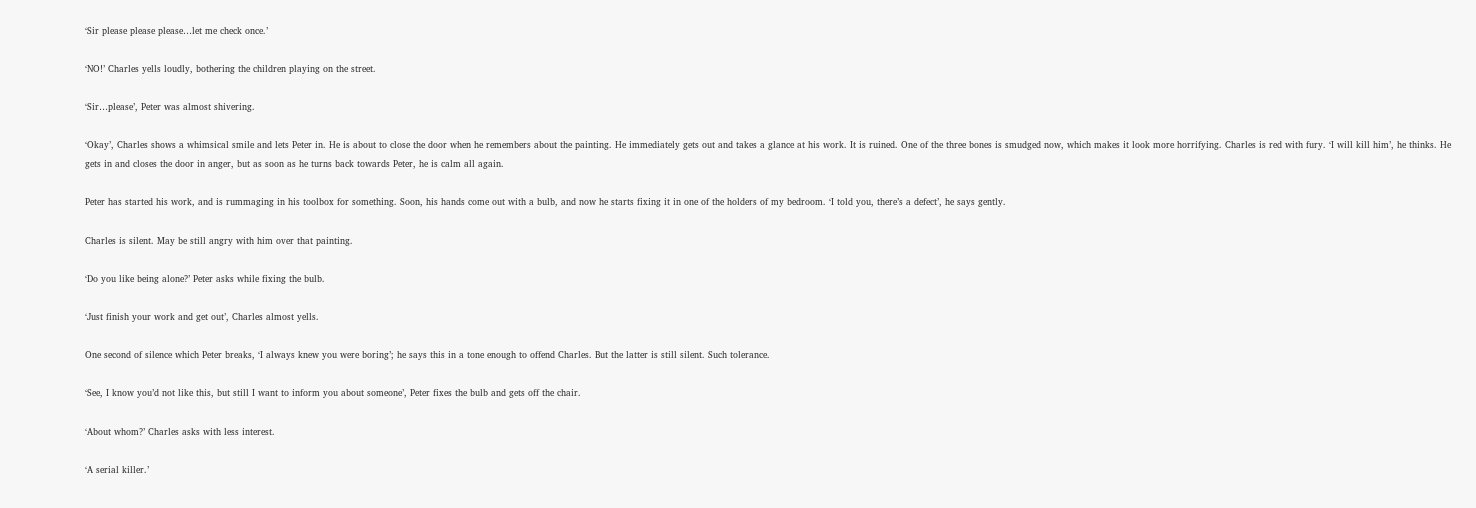‘Sir please please please…let me check once.’

‘NO!’ Charles yells loudly, bothering the children playing on the street.

‘Sir…please’, Peter was almost shivering.

‘Okay’, Charles shows a whimsical smile and lets Peter in. He is about to close the door when he remembers about the painting. He immediately gets out and takes a glance at his work. It is ruined. One of the three bones is smudged now, which makes it look more horrifying. Charles is red with fury. ‘I will kill him’, he thinks. He gets in and closes the door in anger, but as soon as he turns back towards Peter, he is calm all again.

Peter has started his work, and is rummaging in his toolbox for something. Soon, his hands come out with a bulb, and now he starts fixing it in one of the holders of my bedroom. ‘I told you, there’s a defect’, he says gently.

Charles is silent. May be still angry with him over that painting.

‘Do you like being alone?’ Peter asks while fixing the bulb.

‘Just finish your work and get out’, Charles almost yells.

One second of silence which Peter breaks, ‘I always knew you were boring’; he says this in a tone enough to offend Charles. But the latter is still silent. Such tolerance.

‘See, I know you’d not like this, but still I want to inform you about someone’, Peter fixes the bulb and gets off the chair.

‘About whom?’ Charles asks with less interest.

‘A serial killer.’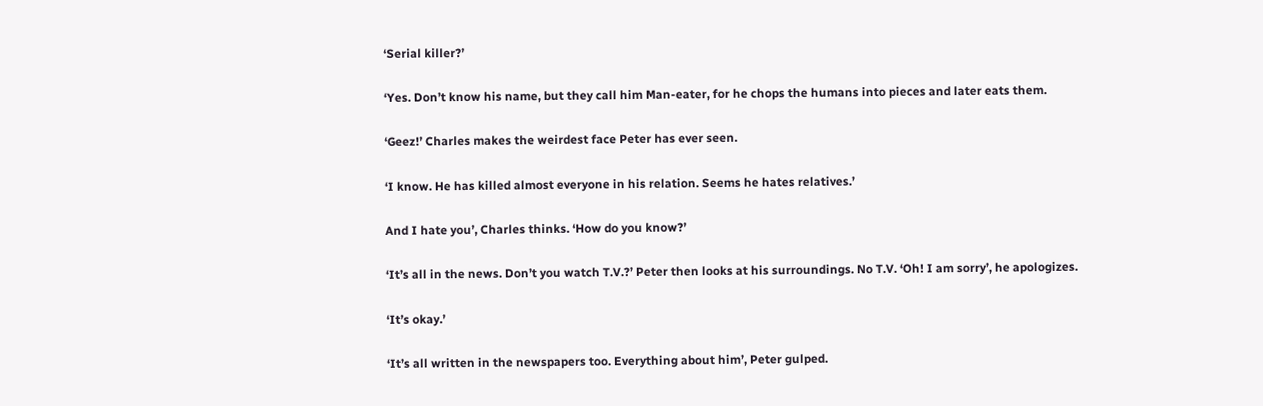‘Serial killer?’

‘Yes. Don’t know his name, but they call him Man-eater, for he chops the humans into pieces and later eats them.

‘Geez!’ Charles makes the weirdest face Peter has ever seen.

‘I know. He has killed almost everyone in his relation. Seems he hates relatives.’

And I hate you’, Charles thinks. ‘How do you know?’

‘It’s all in the news. Don’t you watch T.V.?’ Peter then looks at his surroundings. No T.V. ‘Oh! I am sorry’, he apologizes.

‘It’s okay.’

‘It’s all written in the newspapers too. Everything about him’, Peter gulped.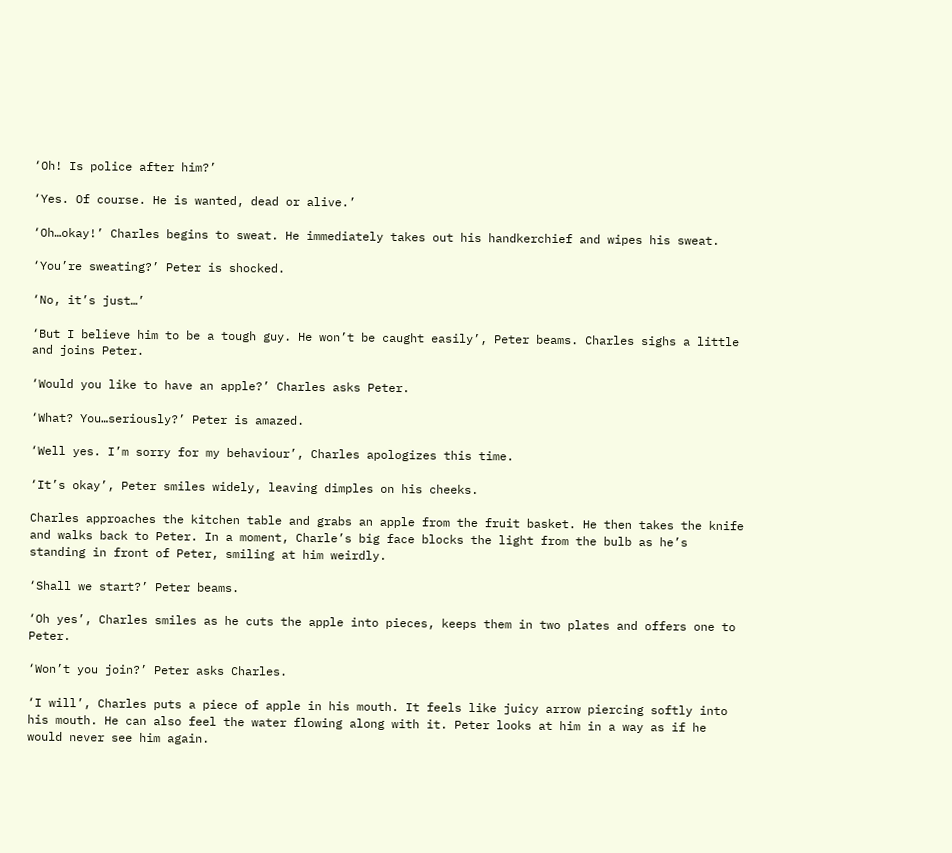‘Oh! Is police after him?’

‘Yes. Of course. He is wanted, dead or alive.’

‘Oh…okay!’ Charles begins to sweat. He immediately takes out his handkerchief and wipes his sweat.

‘You’re sweating?’ Peter is shocked.

‘No, it’s just…’

‘But I believe him to be a tough guy. He won’t be caught easily’, Peter beams. Charles sighs a little and joins Peter.

‘Would you like to have an apple?’ Charles asks Peter.

‘What? You…seriously?’ Peter is amazed.

‘Well yes. I’m sorry for my behaviour’, Charles apologizes this time.

‘It’s okay’, Peter smiles widely, leaving dimples on his cheeks.

Charles approaches the kitchen table and grabs an apple from the fruit basket. He then takes the knife and walks back to Peter. In a moment, Charle’s big face blocks the light from the bulb as he’s standing in front of Peter, smiling at him weirdly.

‘Shall we start?’ Peter beams.

‘Oh yes’, Charles smiles as he cuts the apple into pieces, keeps them in two plates and offers one to Peter.

‘Won’t you join?’ Peter asks Charles.

‘I will’, Charles puts a piece of apple in his mouth. It feels like juicy arrow piercing softly into his mouth. He can also feel the water flowing along with it. Peter looks at him in a way as if he would never see him again.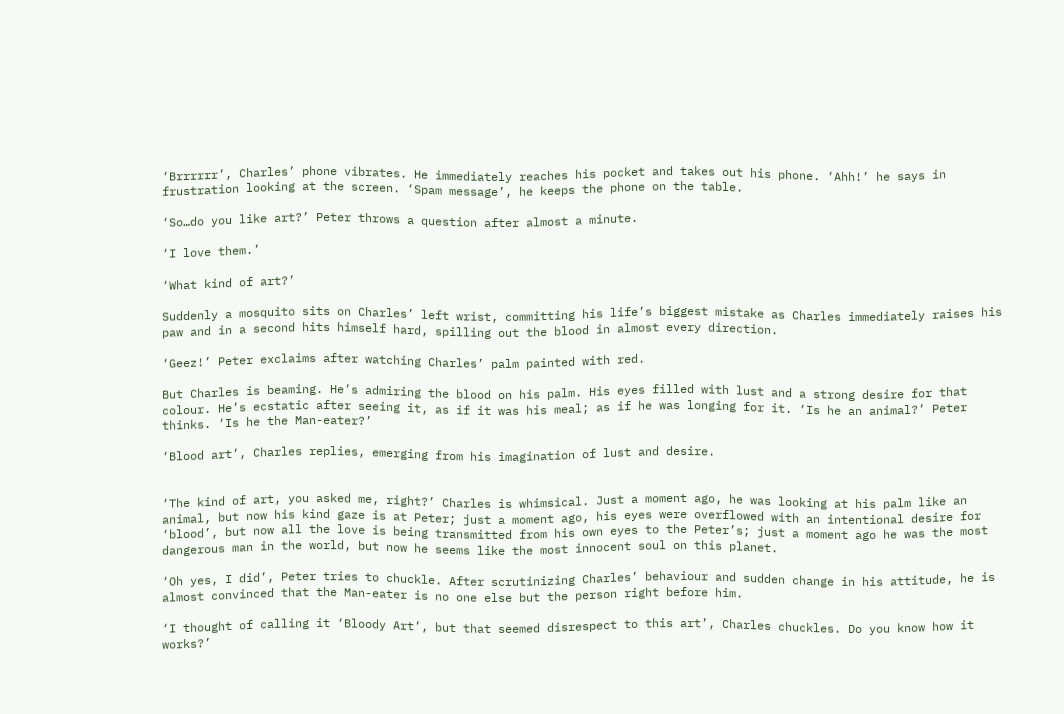‘Brrrrrr’, Charles’ phone vibrates. He immediately reaches his pocket and takes out his phone. ‘Ahh!’ he says in frustration looking at the screen. ‘Spam message’, he keeps the phone on the table.

‘So…do you like art?’ Peter throws a question after almost a minute.

‘I love them.’

‘What kind of art?’

Suddenly a mosquito sits on Charles’ left wrist, committing his life’s biggest mistake as Charles immediately raises his paw and in a second hits himself hard, spilling out the blood in almost every direction.

‘Geez!’ Peter exclaims after watching Charles’ palm painted with red.

But Charles is beaming. He’s admiring the blood on his palm. His eyes filled with lust and a strong desire for that colour. He’s ecstatic after seeing it, as if it was his meal; as if he was longing for it. ‘Is he an animal?’ Peter thinks. ‘Is he the Man-eater?’

‘Blood art’, Charles replies, emerging from his imagination of lust and desire.


‘The kind of art, you asked me, right?’ Charles is whimsical. Just a moment ago, he was looking at his palm like an animal, but now his kind gaze is at Peter; just a moment ago, his eyes were overflowed with an intentional desire for ‘blood’, but now all the love is being transmitted from his own eyes to the Peter’s; just a moment ago he was the most dangerous man in the world, but now he seems like the most innocent soul on this planet.

‘Oh yes, I did’, Peter tries to chuckle. After scrutinizing Charles’ behaviour and sudden change in his attitude, he is almost convinced that the Man-eater is no one else but the person right before him.

‘I thought of calling it ‘Bloody Art’, but that seemed disrespect to this art’, Charles chuckles. Do you know how it works?’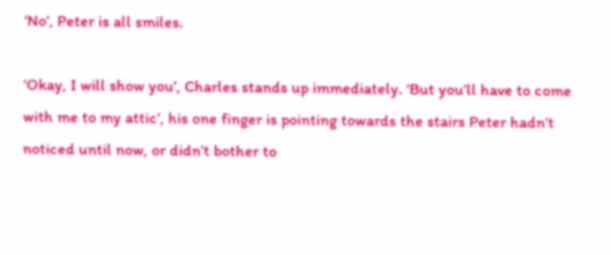‘No’, Peter is all smiles.

‘Okay, I will show you’, Charles stands up immediately. ‘But you’ll have to come with me to my attic’, his one finger is pointing towards the stairs Peter hadn’t noticed until now, or didn’t bother to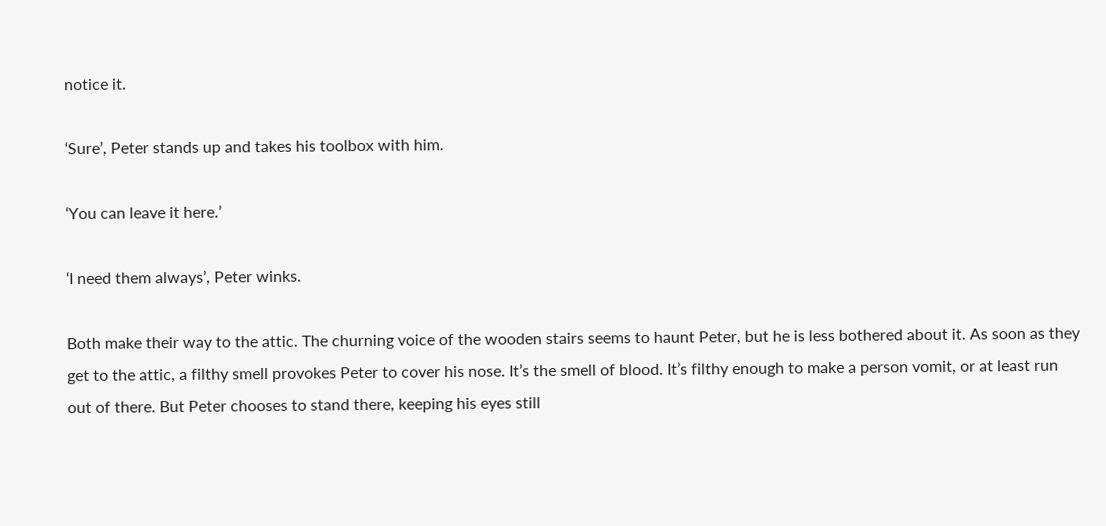notice it.

‘Sure’, Peter stands up and takes his toolbox with him.

‘You can leave it here.’

‘I need them always’, Peter winks.

Both make their way to the attic. The churning voice of the wooden stairs seems to haunt Peter, but he is less bothered about it. As soon as they get to the attic, a filthy smell provokes Peter to cover his nose. It’s the smell of blood. It’s filthy enough to make a person vomit, or at least run out of there. But Peter chooses to stand there, keeping his eyes still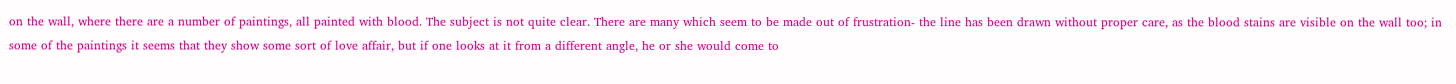on the wall, where there are a number of paintings, all painted with blood. The subject is not quite clear. There are many which seem to be made out of frustration- the line has been drawn without proper care, as the blood stains are visible on the wall too; in some of the paintings it seems that they show some sort of love affair, but if one looks at it from a different angle, he or she would come to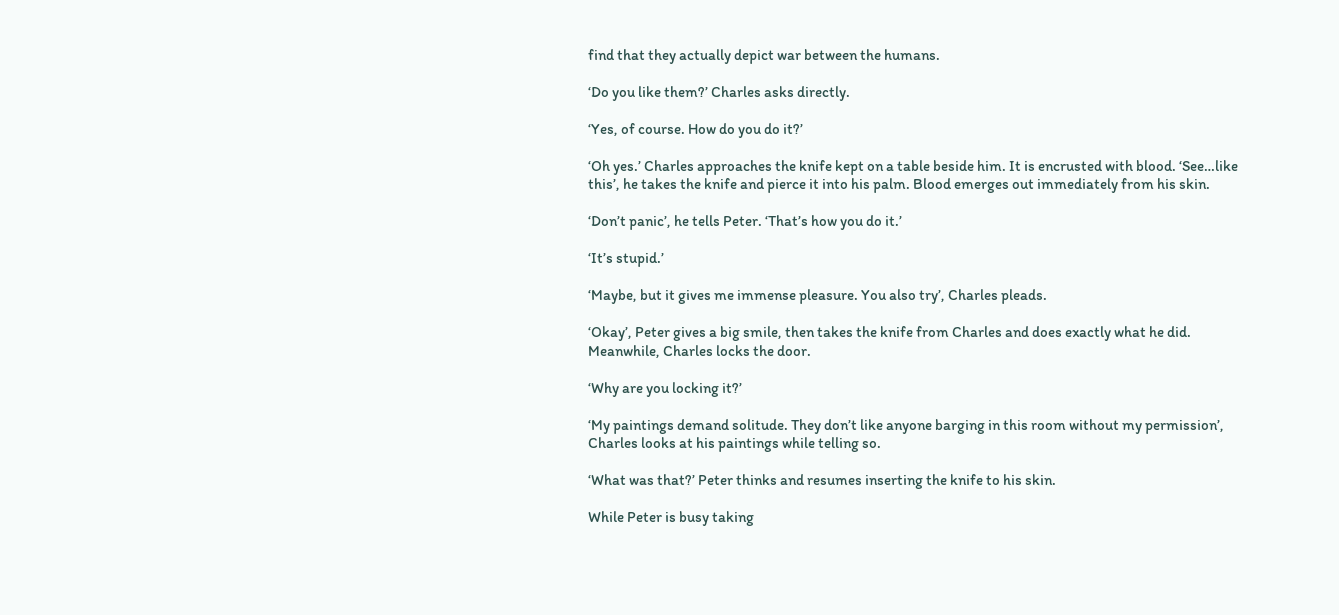find that they actually depict war between the humans.

‘Do you like them?’ Charles asks directly.

‘Yes, of course. How do you do it?’

‘Oh yes.’ Charles approaches the knife kept on a table beside him. It is encrusted with blood. ‘See…like this’, he takes the knife and pierce it into his palm. Blood emerges out immediately from his skin.

‘Don’t panic’, he tells Peter. ‘That’s how you do it.’

‘It’s stupid.’

‘Maybe, but it gives me immense pleasure. You also try’, Charles pleads.

‘Okay’, Peter gives a big smile, then takes the knife from Charles and does exactly what he did. Meanwhile, Charles locks the door.

‘Why are you locking it?’

‘My paintings demand solitude. They don’t like anyone barging in this room without my permission’, Charles looks at his paintings while telling so.

‘What was that?’ Peter thinks and resumes inserting the knife to his skin.

While Peter is busy taking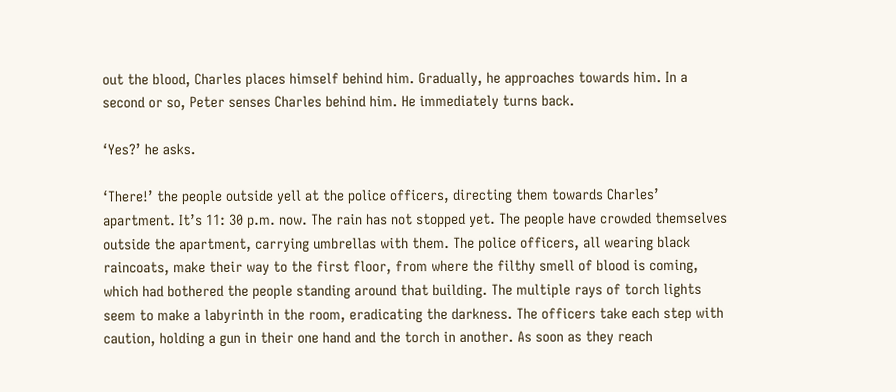out the blood, Charles places himself behind him. Gradually, he approaches towards him. In a second or so, Peter senses Charles behind him. He immediately turns back.

‘Yes?’ he asks.

‘There!’ the people outside yell at the police officers, directing them towards Charles’ apartment. It’s 11: 30 p.m. now. The rain has not stopped yet. The people have crowded themselves outside the apartment, carrying umbrellas with them. The police officers, all wearing black raincoats, make their way to the first floor, from where the filthy smell of blood is coming, which had bothered the people standing around that building. The multiple rays of torch lights seem to make a labyrinth in the room, eradicating the darkness. The officers take each step with caution, holding a gun in their one hand and the torch in another. As soon as they reach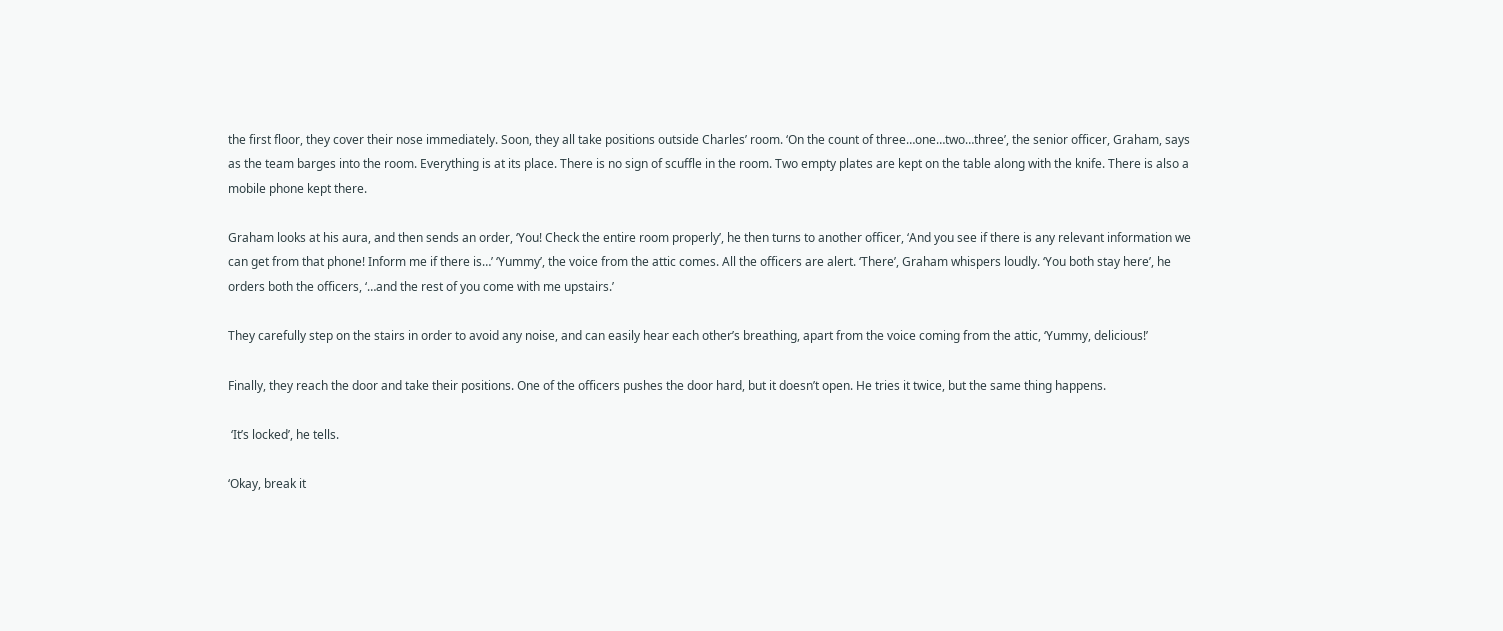the first floor, they cover their nose immediately. Soon, they all take positions outside Charles’ room. ‘On the count of three…one…two…three’, the senior officer, Graham, says as the team barges into the room. Everything is at its place. There is no sign of scuffle in the room. Two empty plates are kept on the table along with the knife. There is also a mobile phone kept there.

Graham looks at his aura, and then sends an order, ‘You! Check the entire room properly’, he then turns to another officer, ‘And you see if there is any relevant information we can get from that phone! Inform me if there is…’ ‘Yummy’, the voice from the attic comes. All the officers are alert. ‘There’, Graham whispers loudly. ‘You both stay here’, he orders both the officers, ‘…and the rest of you come with me upstairs.’

They carefully step on the stairs in order to avoid any noise, and can easily hear each other’s breathing, apart from the voice coming from the attic, ‘Yummy, delicious!’

Finally, they reach the door and take their positions. One of the officers pushes the door hard, but it doesn’t open. He tries it twice, but the same thing happens.

 ‘It’s locked’, he tells.

‘Okay, break it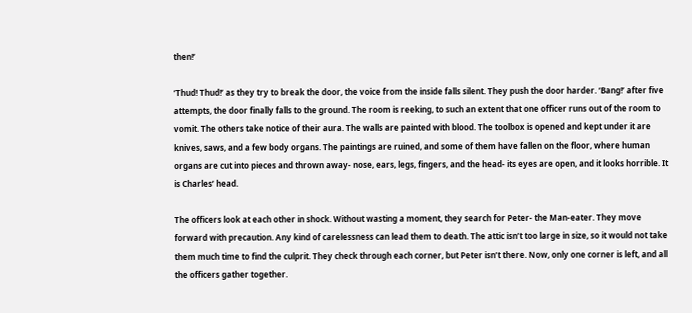then!’

‘Thud! Thud!’ as they try to break the door, the voice from the inside falls silent. They push the door harder. ‘Bang!’ after five attempts, the door finally falls to the ground. The room is reeking, to such an extent that one officer runs out of the room to vomit. The others take notice of their aura. The walls are painted with blood. The toolbox is opened and kept under it are knives, saws, and a few body organs. The paintings are ruined, and some of them have fallen on the floor, where human organs are cut into pieces and thrown away- nose, ears, legs, fingers, and the head- its eyes are open, and it looks horrible. It is Charles’ head.

The officers look at each other in shock. Without wasting a moment, they search for Peter- the Man-eater. They move forward with precaution. Any kind of carelessness can lead them to death. The attic isn’t too large in size, so it would not take them much time to find the culprit. They check through each corner, but Peter isn’t there. Now, only one corner is left, and all the officers gather together.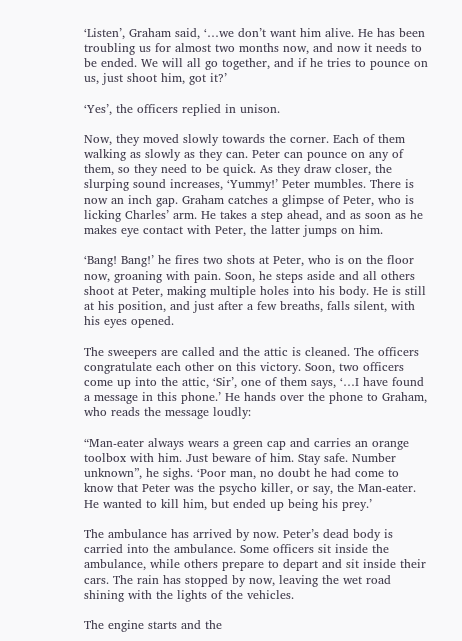‘Listen’, Graham said, ‘…we don’t want him alive. He has been troubling us for almost two months now, and now it needs to be ended. We will all go together, and if he tries to pounce on us, just shoot him, got it?’

‘Yes’, the officers replied in unison.

Now, they moved slowly towards the corner. Each of them walking as slowly as they can. Peter can pounce on any of them, so they need to be quick. As they draw closer, the slurping sound increases, ‘Yummy!’ Peter mumbles. There is now an inch gap. Graham catches a glimpse of Peter, who is licking Charles’ arm. He takes a step ahead, and as soon as he makes eye contact with Peter, the latter jumps on him.

‘Bang! Bang!’ he fires two shots at Peter, who is on the floor now, groaning with pain. Soon, he steps aside and all others shoot at Peter, making multiple holes into his body. He is still at his position, and just after a few breaths, falls silent, with his eyes opened.

The sweepers are called and the attic is cleaned. The officers congratulate each other on this victory. Soon, two officers come up into the attic, ‘Sir’, one of them says, ‘…I have found a message in this phone.’ He hands over the phone to Graham, who reads the message loudly:

“Man-eater always wears a green cap and carries an orange toolbox with him. Just beware of him. Stay safe. Number unknown”, he sighs. ‘Poor man, no doubt he had come to know that Peter was the psycho killer, or say, the Man-eater. He wanted to kill him, but ended up being his prey.’

The ambulance has arrived by now. Peter’s dead body is carried into the ambulance. Some officers sit inside the ambulance, while others prepare to depart and sit inside their cars. The rain has stopped by now, leaving the wet road shining with the lights of the vehicles.

The engine starts and the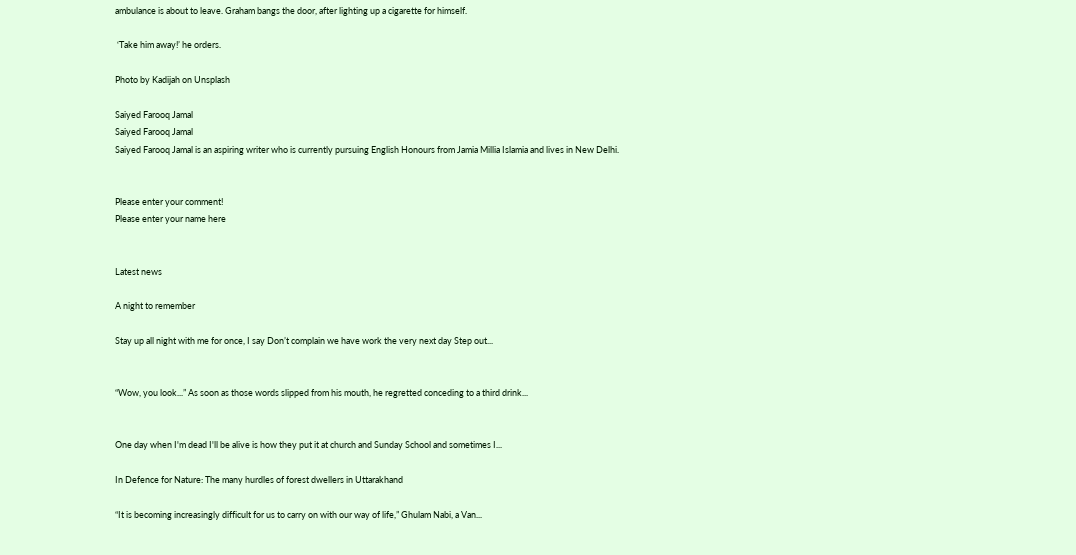ambulance is about to leave. Graham bangs the door, after lighting up a cigarette for himself.

 ‘Take him away!’ he orders.

Photo by Kadijah on Unsplash

Saiyed Farooq Jamal
Saiyed Farooq Jamal
Saiyed Farooq Jamal is an aspiring writer who is currently pursuing English Honours from Jamia Millia Islamia and lives in New Delhi.


Please enter your comment!
Please enter your name here


Latest news

A night to remember

Stay up all night with me for once, I say Don’t complain we have work the very next day Step out...


“Wow, you look...” As soon as those words slipped from his mouth, he regretted conceding to a third drink...


One day when I'm dead I'll be alive is how they put it at church and Sunday School and sometimes I...

In Defence for Nature: The many hurdles of forest dwellers in Uttarakhand

“It is becoming increasingly difficult for us to carry on with our way of life,” Ghulam Nabi, a Van...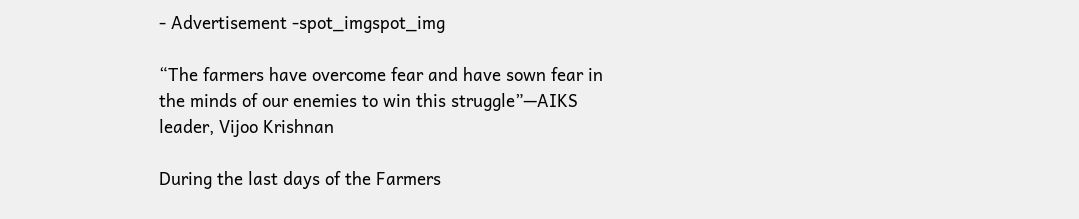- Advertisement -spot_imgspot_img

“The farmers have overcome fear and have sown fear in the minds of our enemies to win this struggle”—AIKS leader, Vijoo Krishnan

During the last days of the Farmers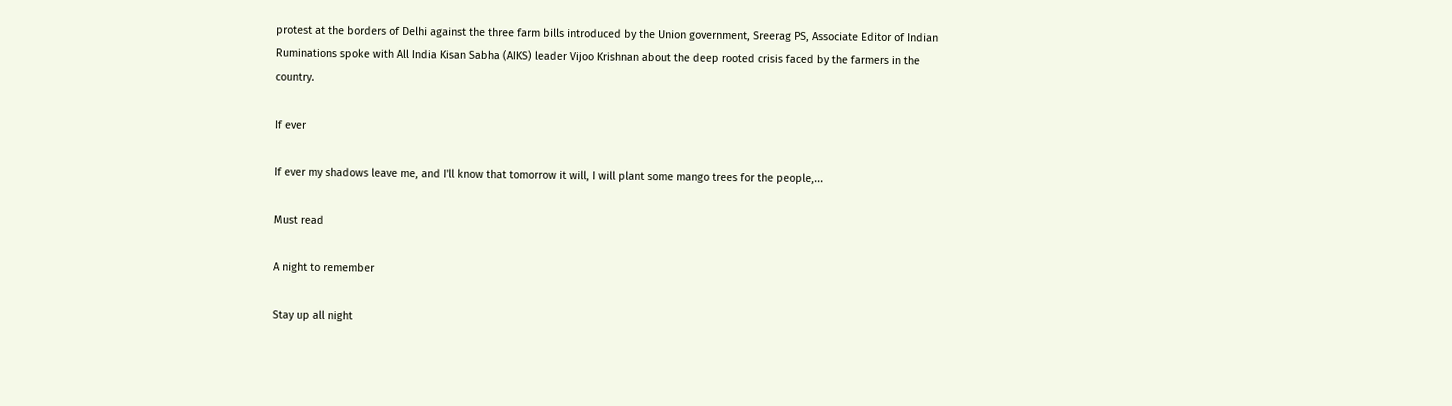protest at the borders of Delhi against the three farm bills introduced by the Union government, Sreerag PS, Associate Editor of Indian Ruminations spoke with All India Kisan Sabha (AIKS) leader Vijoo Krishnan about the deep rooted crisis faced by the farmers in the country.

If ever

If ever my shadows leave me, and I'll know that tomorrow it will, I will plant some mango trees for the people,...

Must read

A night to remember

Stay up all night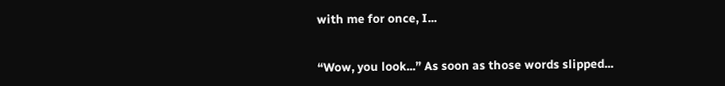with me for once, I...


“Wow, you look...” As soon as those words slipped...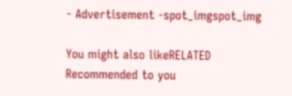- Advertisement -spot_imgspot_img

You might also likeRELATED
Recommended to you